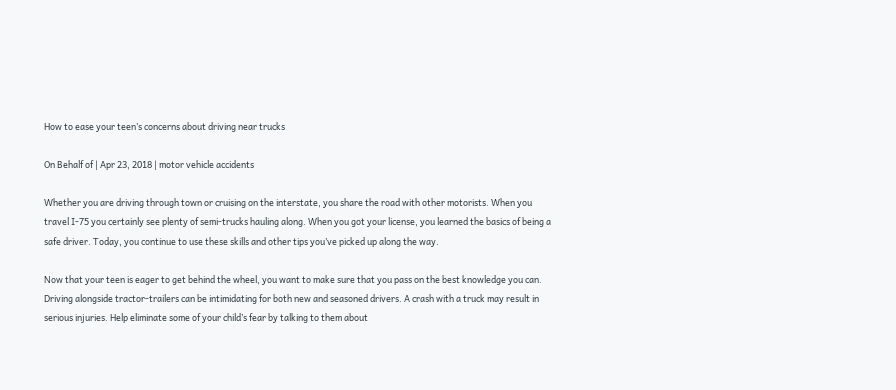How to ease your teen’s concerns about driving near trucks

On Behalf of | Apr 23, 2018 | motor vehicle accidents

Whether you are driving through town or cruising on the interstate, you share the road with other motorists. When you travel I-75 you certainly see plenty of semi-trucks hauling along. When you got your license, you learned the basics of being a safe driver. Today, you continue to use these skills and other tips you’ve picked up along the way.

Now that your teen is eager to get behind the wheel, you want to make sure that you pass on the best knowledge you can. Driving alongside tractor-trailers can be intimidating for both new and seasoned drivers. A crash with a truck may result in serious injuries. Help eliminate some of your child’s fear by talking to them about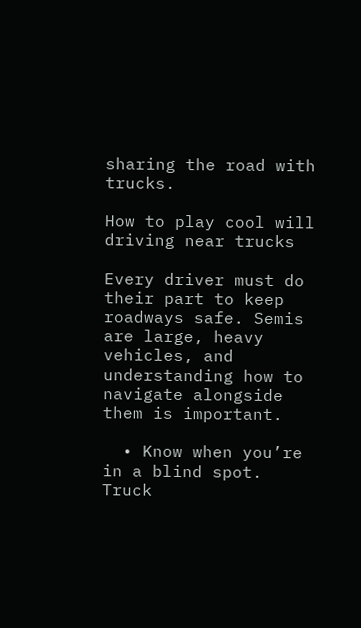sharing the road with trucks.

How to play cool will driving near trucks

Every driver must do their part to keep roadways safe. Semis are large, heavy vehicles, and understanding how to navigate alongside them is important.

  • Know when you’re in a blind spot. Truck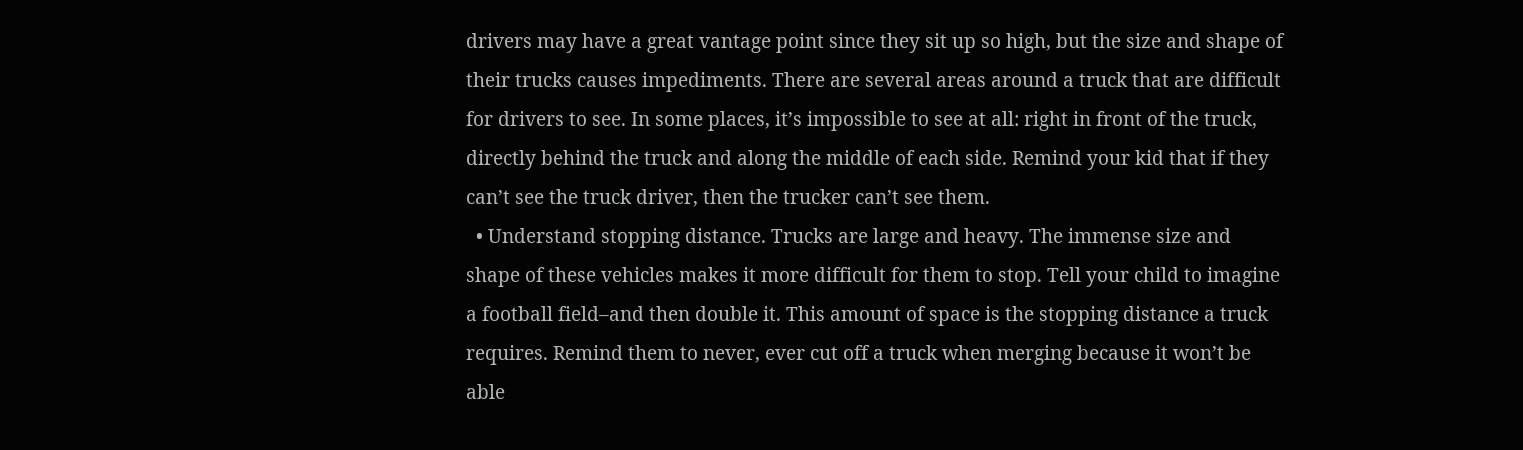drivers may have a great vantage point since they sit up so high, but the size and shape of their trucks causes impediments. There are several areas around a truck that are difficult for drivers to see. In some places, it’s impossible to see at all: right in front of the truck, directly behind the truck and along the middle of each side. Remind your kid that if they can’t see the truck driver, then the trucker can’t see them.
  • Understand stopping distance. Trucks are large and heavy. The immense size and shape of these vehicles makes it more difficult for them to stop. Tell your child to imagine a football field–and then double it. This amount of space is the stopping distance a truck requires. Remind them to never, ever cut off a truck when merging because it won’t be able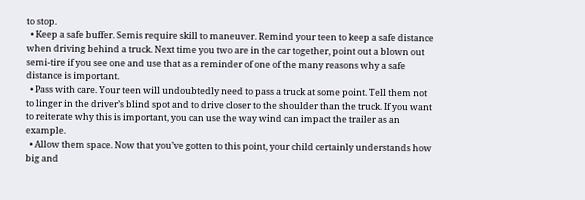to stop.
  • Keep a safe buffer. Semis require skill to maneuver. Remind your teen to keep a safe distance when driving behind a truck. Next time you two are in the car together, point out a blown out semi-tire if you see one and use that as a reminder of one of the many reasons why a safe distance is important.
  • Pass with care. Your teen will undoubtedly need to pass a truck at some point. Tell them not to linger in the driver’s blind spot and to drive closer to the shoulder than the truck. If you want to reiterate why this is important, you can use the way wind can impact the trailer as an example.
  • Allow them space. Now that you’ve gotten to this point, your child certainly understands how big and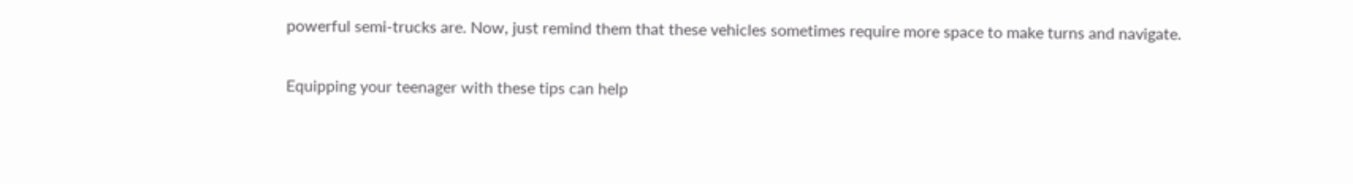powerful semi-trucks are. Now, just remind them that these vehicles sometimes require more space to make turns and navigate.

Equipping your teenager with these tips can help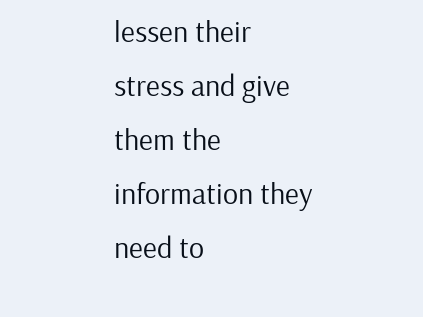lessen their stress and give them the information they need to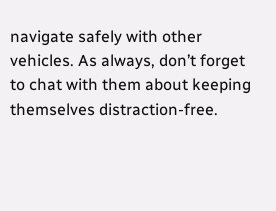navigate safely with other vehicles. As always, don’t forget to chat with them about keeping themselves distraction-free.